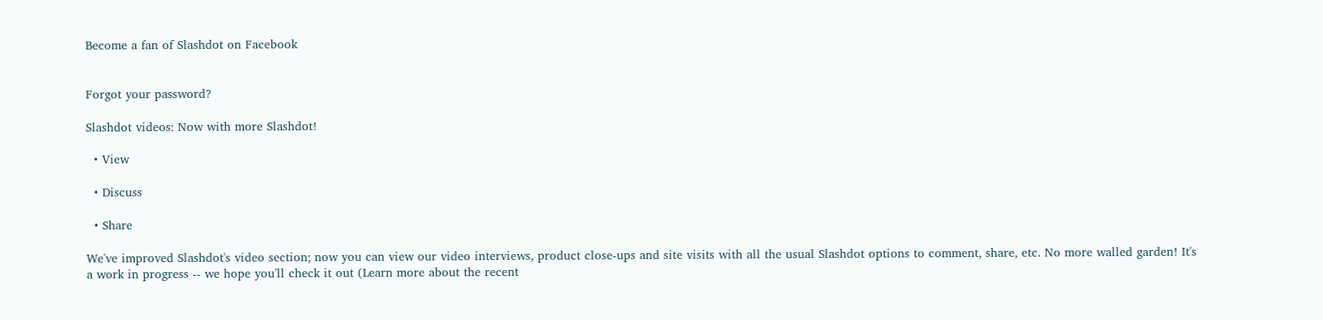Become a fan of Slashdot on Facebook


Forgot your password?

Slashdot videos: Now with more Slashdot!

  • View

  • Discuss

  • Share

We've improved Slashdot's video section; now you can view our video interviews, product close-ups and site visits with all the usual Slashdot options to comment, share, etc. No more walled garden! It's a work in progress -- we hope you'll check it out (Learn more about the recent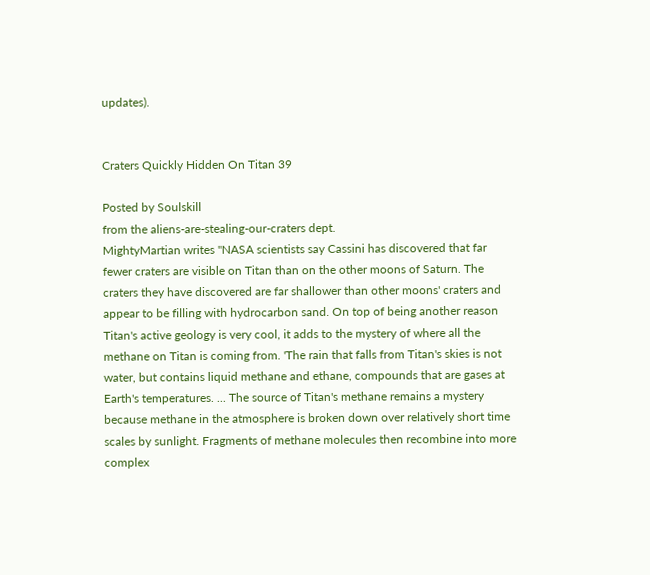updates).


Craters Quickly Hidden On Titan 39

Posted by Soulskill
from the aliens-are-stealing-our-craters dept.
MightyMartian writes "NASA scientists say Cassini has discovered that far fewer craters are visible on Titan than on the other moons of Saturn. The craters they have discovered are far shallower than other moons' craters and appear to be filling with hydrocarbon sand. On top of being another reason Titan's active geology is very cool, it adds to the mystery of where all the methane on Titan is coming from. 'The rain that falls from Titan's skies is not water, but contains liquid methane and ethane, compounds that are gases at Earth's temperatures. ... The source of Titan's methane remains a mystery because methane in the atmosphere is broken down over relatively short time scales by sunlight. Fragments of methane molecules then recombine into more complex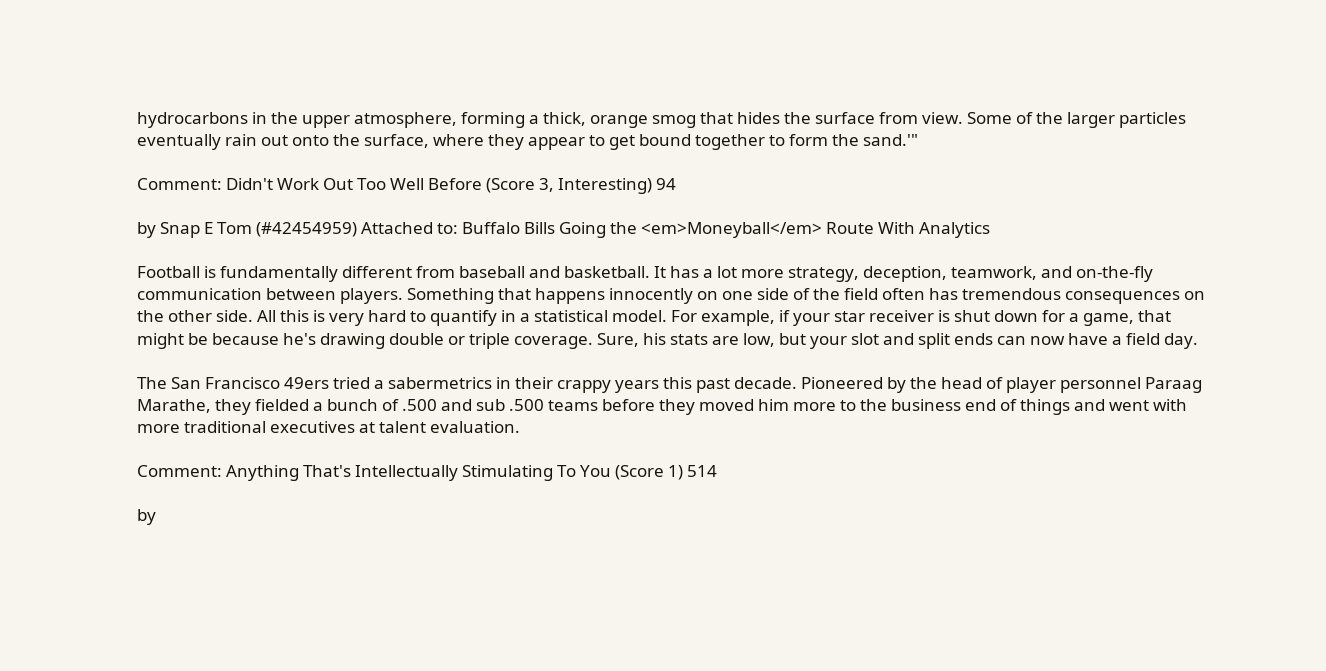hydrocarbons in the upper atmosphere, forming a thick, orange smog that hides the surface from view. Some of the larger particles eventually rain out onto the surface, where they appear to get bound together to form the sand.'"

Comment: Didn't Work Out Too Well Before (Score 3, Interesting) 94

by Snap E Tom (#42454959) Attached to: Buffalo Bills Going the <em>Moneyball</em> Route With Analytics

Football is fundamentally different from baseball and basketball. It has a lot more strategy, deception, teamwork, and on-the-fly communication between players. Something that happens innocently on one side of the field often has tremendous consequences on the other side. All this is very hard to quantify in a statistical model. For example, if your star receiver is shut down for a game, that might be because he's drawing double or triple coverage. Sure, his stats are low, but your slot and split ends can now have a field day.

The San Francisco 49ers tried a sabermetrics in their crappy years this past decade. Pioneered by the head of player personnel Paraag Marathe, they fielded a bunch of .500 and sub .500 teams before they moved him more to the business end of things and went with more traditional executives at talent evaluation.

Comment: Anything That's Intellectually Stimulating To You (Score 1) 514

by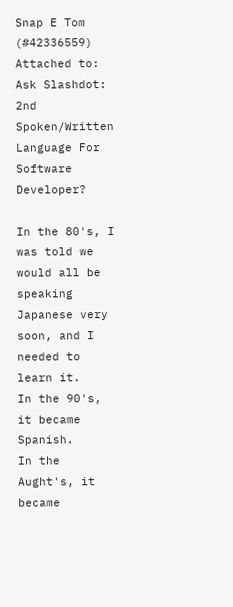Snap E Tom (#42336559) Attached to: Ask Slashdot: 2nd Spoken/Written Language For Software Developer?

In the 80's, I was told we would all be speaking Japanese very soon, and I needed to learn it.
In the 90's, it became Spanish.
In the Aught's, it became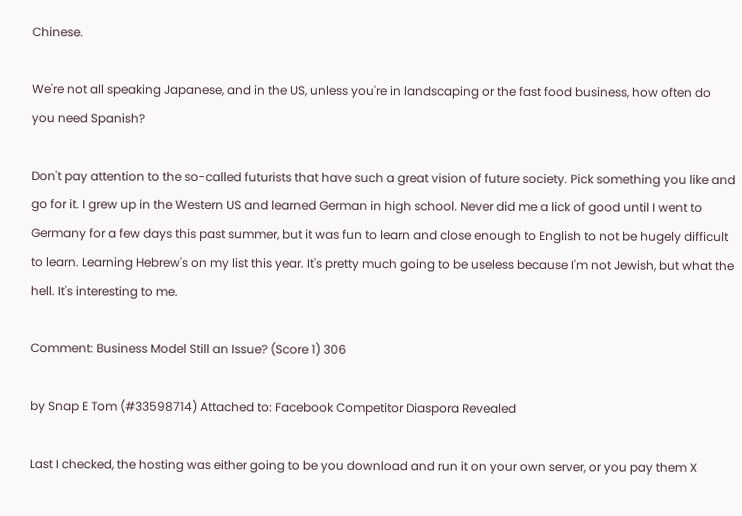Chinese.

We're not all speaking Japanese, and in the US, unless you're in landscaping or the fast food business, how often do you need Spanish?

Don't pay attention to the so-called futurists that have such a great vision of future society. Pick something you like and go for it. I grew up in the Western US and learned German in high school. Never did me a lick of good until I went to Germany for a few days this past summer, but it was fun to learn and close enough to English to not be hugely difficult to learn. Learning Hebrew's on my list this year. It's pretty much going to be useless because I'm not Jewish, but what the hell. It's interesting to me.

Comment: Business Model Still an Issue? (Score 1) 306

by Snap E Tom (#33598714) Attached to: Facebook Competitor Diaspora Revealed

Last I checked, the hosting was either going to be you download and run it on your own server, or you pay them X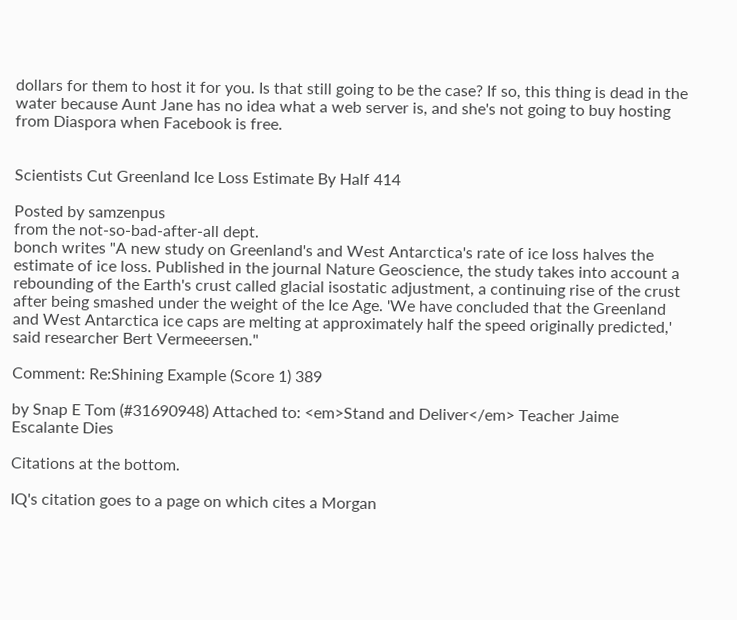dollars for them to host it for you. Is that still going to be the case? If so, this thing is dead in the water because Aunt Jane has no idea what a web server is, and she's not going to buy hosting from Diaspora when Facebook is free.


Scientists Cut Greenland Ice Loss Estimate By Half 414

Posted by samzenpus
from the not-so-bad-after-all dept.
bonch writes "A new study on Greenland's and West Antarctica's rate of ice loss halves the estimate of ice loss. Published in the journal Nature Geoscience, the study takes into account a rebounding of the Earth's crust called glacial isostatic adjustment, a continuing rise of the crust after being smashed under the weight of the Ice Age. 'We have concluded that the Greenland and West Antarctica ice caps are melting at approximately half the speed originally predicted,' said researcher Bert Vermeeersen."

Comment: Re:Shining Example (Score 1) 389

by Snap E Tom (#31690948) Attached to: <em>Stand and Deliver</em> Teacher Jaime Escalante Dies

Citations at the bottom.

IQ's citation goes to a page on which cites a Morgan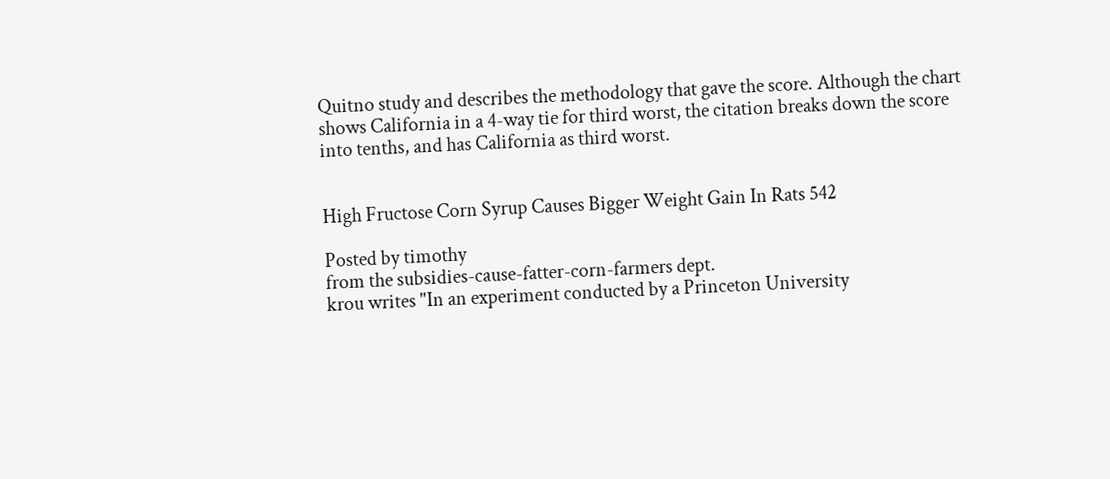Quitno study and describes the methodology that gave the score. Although the chart shows California in a 4-way tie for third worst, the citation breaks down the score into tenths, and has California as third worst.


High Fructose Corn Syrup Causes Bigger Weight Gain In Rats 542

Posted by timothy
from the subsidies-cause-fatter-corn-farmers dept.
krou writes "In an experiment conducted by a Princeton University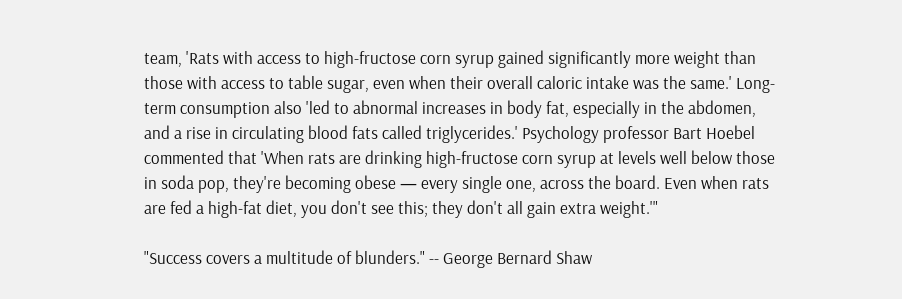team, 'Rats with access to high-fructose corn syrup gained significantly more weight than those with access to table sugar, even when their overall caloric intake was the same.' Long-term consumption also 'led to abnormal increases in body fat, especially in the abdomen, and a rise in circulating blood fats called triglycerides.' Psychology professor Bart Hoebel commented that 'When rats are drinking high-fructose corn syrup at levels well below those in soda pop, they're becoming obese — every single one, across the board. Even when rats are fed a high-fat diet, you don't see this; they don't all gain extra weight.'"

"Success covers a multitude of blunders." -- George Bernard Shaw